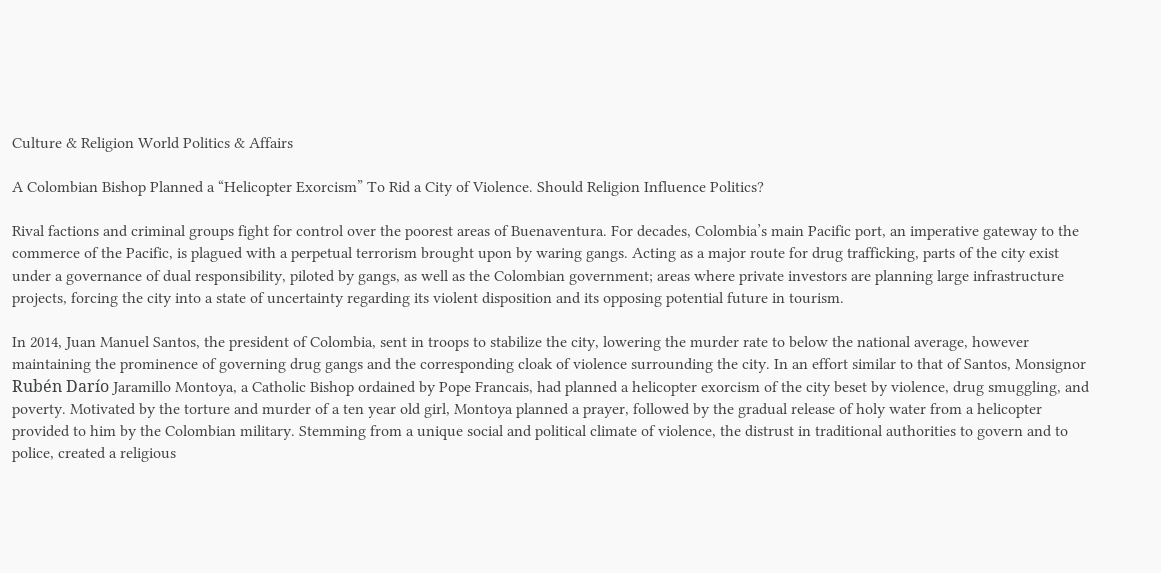Culture & Religion World Politics & Affairs

A Colombian Bishop Planned a “Helicopter Exorcism” To Rid a City of Violence. Should Religion Influence Politics?

Rival factions and criminal groups fight for control over the poorest areas of Buenaventura. For decades, Colombia’s main Pacific port, an imperative gateway to the commerce of the Pacific, is plagued with a perpetual terrorism brought upon by waring gangs. Acting as a major route for drug trafficking, parts of the city exist under a governance of dual responsibility, piloted by gangs, as well as the Colombian government; areas where private investors are planning large infrastructure projects, forcing the city into a state of uncertainty regarding its violent disposition and its opposing potential future in tourism.

In 2014, Juan Manuel Santos, the president of Colombia, sent in troops to stabilize the city, lowering the murder rate to below the national average, however maintaining the prominence of governing drug gangs and the corresponding cloak of violence surrounding the city. In an effort similar to that of Santos, Monsignor Rubén Darío Jaramillo Montoya, a Catholic Bishop ordained by Pope Francais, had planned a helicopter exorcism of the city beset by violence, drug smuggling, and poverty. Motivated by the torture and murder of a ten year old girl, Montoya planned a prayer, followed by the gradual release of holy water from a helicopter provided to him by the Colombian military. Stemming from a unique social and political climate of violence, the distrust in traditional authorities to govern and to police, created a religious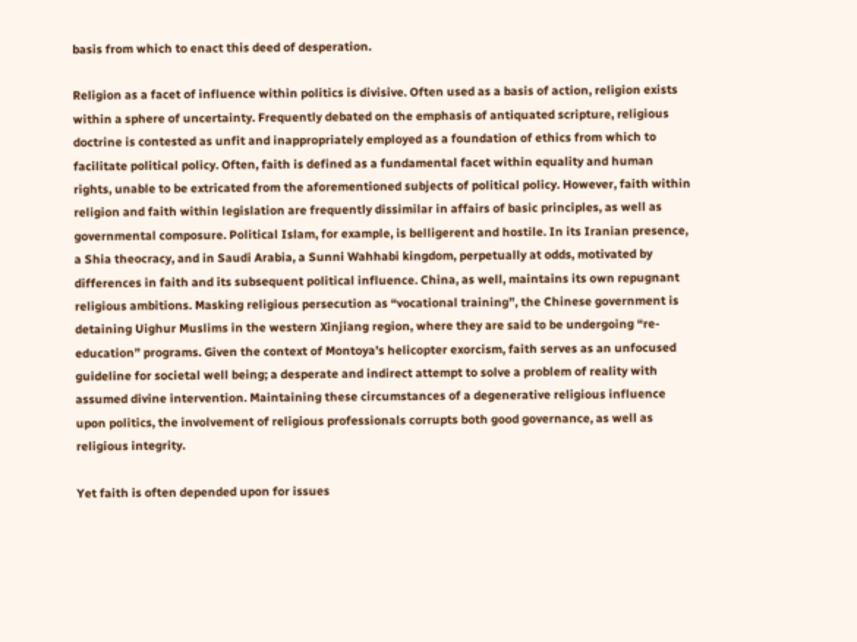basis from which to enact this deed of desperation.

Religion as a facet of influence within politics is divisive. Often used as a basis of action, religion exists within a sphere of uncertainty. Frequently debated on the emphasis of antiquated scripture, religious doctrine is contested as unfit and inappropriately employed as a foundation of ethics from which to facilitate political policy. Often, faith is defined as a fundamental facet within equality and human rights, unable to be extricated from the aforementioned subjects of political policy. However, faith within religion and faith within legislation are frequently dissimilar in affairs of basic principles, as well as governmental composure. Political Islam, for example, is belligerent and hostile. In its Iranian presence, a Shia theocracy, and in Saudi Arabia, a Sunni Wahhabi kingdom, perpetually at odds, motivated by differences in faith and its subsequent political influence. China, as well, maintains its own repugnant religious ambitions. Masking religious persecution as “vocational training”, the Chinese government is detaining Uighur Muslims in the western Xinjiang region, where they are said to be undergoing “re-education” programs. Given the context of Montoya’s helicopter exorcism, faith serves as an unfocused guideline for societal well being; a desperate and indirect attempt to solve a problem of reality with assumed divine intervention. Maintaining these circumstances of a degenerative religious influence upon politics, the involvement of religious professionals corrupts both good governance, as well as religious integrity.

Yet faith is often depended upon for issues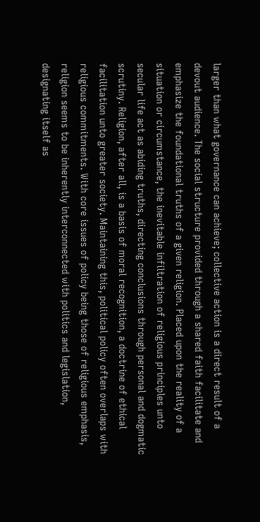larger than what governance can achieve; collective action is a direct result of a devout audience. The social structure provided through a shared faith facilitate and emphasize the foundational truths of a given religion. Placed upon the reality of a situation or circumstance, the inevitable infiltration of religious principles unto secular life act as abiding truths, directing conclusions through personal and dogmatic scrutiny. Religion, after all, is a basis of moral recognition, a doctrine of ethical facilitation unto greater society. Maintaining this, political policy often overlaps with religious commitments. With core issues of policy being those of religious emphasis, religion seems to be inherently interconnected with politics and legislation, designating itself as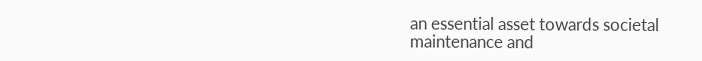an essential asset towards societal maintenance and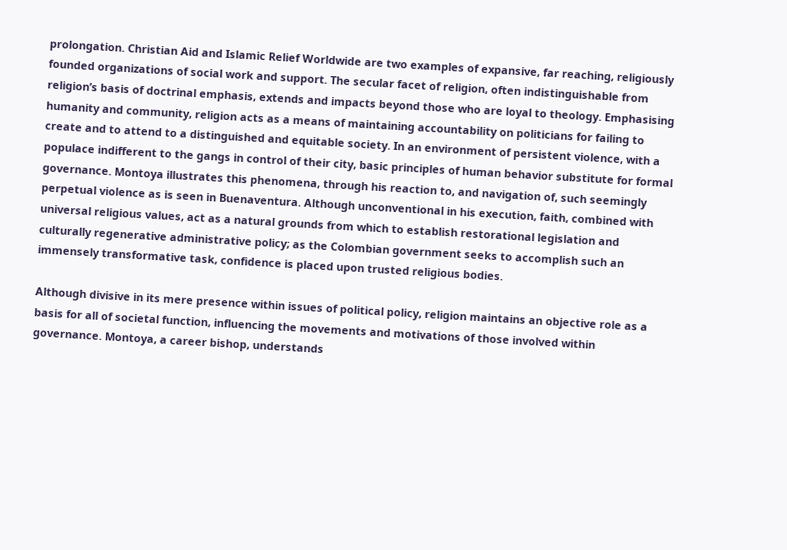prolongation. Christian Aid and Islamic Relief Worldwide are two examples of expansive, far reaching, religiously founded organizations of social work and support. The secular facet of religion, often indistinguishable from religion’s basis of doctrinal emphasis, extends and impacts beyond those who are loyal to theology. Emphasising humanity and community, religion acts as a means of maintaining accountability on politicians for failing to create and to attend to a distinguished and equitable society. In an environment of persistent violence, with a populace indifferent to the gangs in control of their city, basic principles of human behavior substitute for formal governance. Montoya illustrates this phenomena, through his reaction to, and navigation of, such seemingly perpetual violence as is seen in Buenaventura. Although unconventional in his execution, faith, combined with universal religious values, act as a natural grounds from which to establish restorational legislation and culturally regenerative administrative policy; as the Colombian government seeks to accomplish such an immensely transformative task, confidence is placed upon trusted religious bodies.

Although divisive in its mere presence within issues of political policy, religion maintains an objective role as a basis for all of societal function, influencing the movements and motivations of those involved within governance. Montoya, a career bishop, understands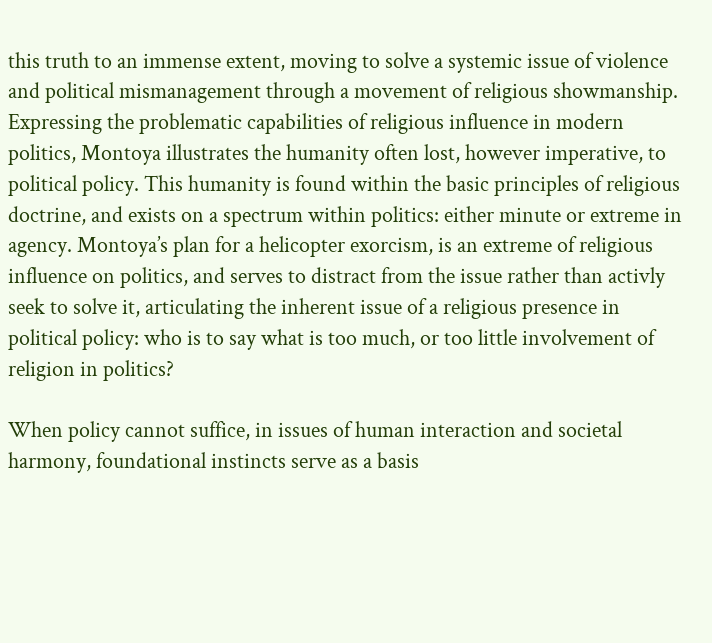this truth to an immense extent, moving to solve a systemic issue of violence and political mismanagement through a movement of religious showmanship. Expressing the problematic capabilities of religious influence in modern politics, Montoya illustrates the humanity often lost, however imperative, to political policy. This humanity is found within the basic principles of religious doctrine, and exists on a spectrum within politics: either minute or extreme in agency. Montoya’s plan for a helicopter exorcism, is an extreme of religious influence on politics, and serves to distract from the issue rather than activly seek to solve it, articulating the inherent issue of a religious presence in political policy: who is to say what is too much, or too little involvement of religion in politics?

When policy cannot suffice, in issues of human interaction and societal harmony, foundational instincts serve as a basis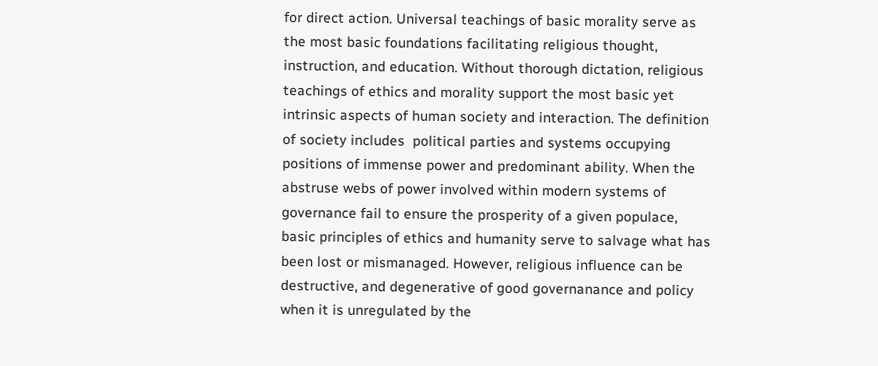for direct action. Universal teachings of basic morality serve as the most basic foundations facilitating religious thought, instruction, and education. Without thorough dictation, religious teachings of ethics and morality support the most basic yet intrinsic aspects of human society and interaction. The definition of society includes  political parties and systems occupying positions of immense power and predominant ability. When the abstruse webs of power involved within modern systems of governance fail to ensure the prosperity of a given populace, basic principles of ethics and humanity serve to salvage what has been lost or mismanaged. However, religious influence can be destructive, and degenerative of good governanance and policy when it is unregulated by the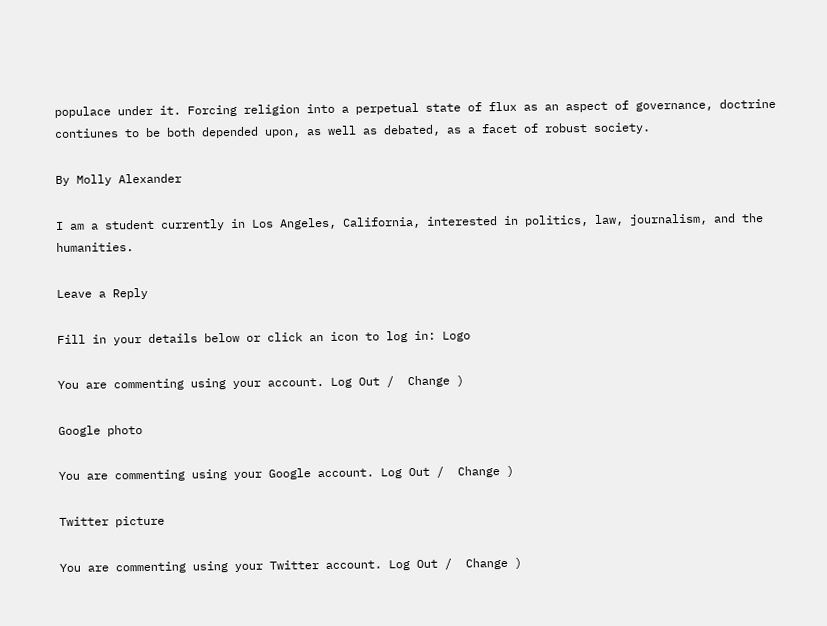populace under it. Forcing religion into a perpetual state of flux as an aspect of governance, doctrine contiunes to be both depended upon, as well as debated, as a facet of robust society.

By Molly Alexander

I am a student currently in Los Angeles, California, interested in politics, law, journalism, and the humanities.

Leave a Reply

Fill in your details below or click an icon to log in: Logo

You are commenting using your account. Log Out /  Change )

Google photo

You are commenting using your Google account. Log Out /  Change )

Twitter picture

You are commenting using your Twitter account. Log Out /  Change )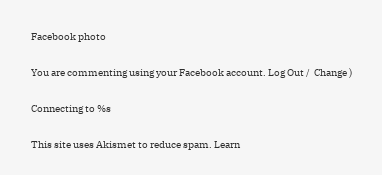Facebook photo

You are commenting using your Facebook account. Log Out /  Change )

Connecting to %s

This site uses Akismet to reduce spam. Learn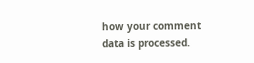how your comment data is processed.